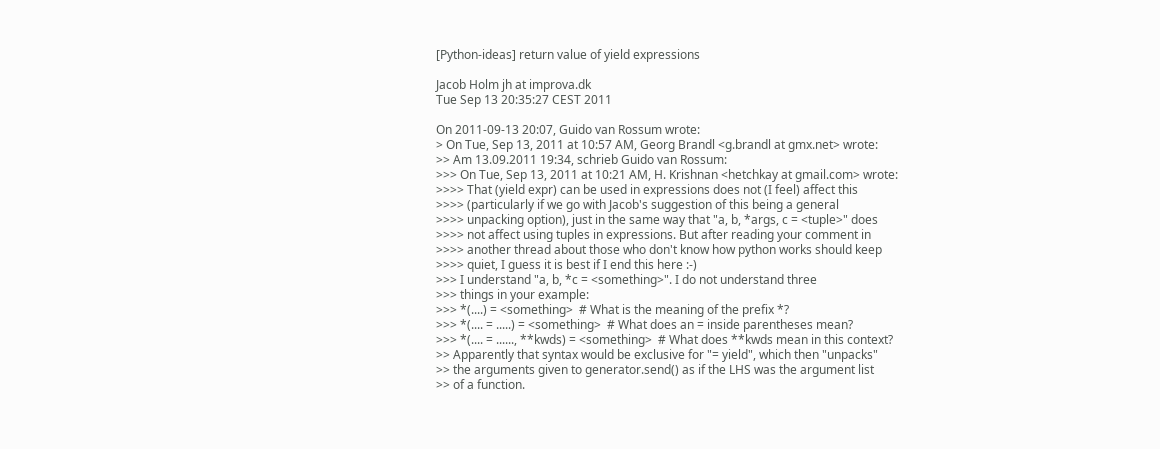[Python-ideas] return value of yield expressions

Jacob Holm jh at improva.dk
Tue Sep 13 20:35:27 CEST 2011

On 2011-09-13 20:07, Guido van Rossum wrote:
> On Tue, Sep 13, 2011 at 10:57 AM, Georg Brandl <g.brandl at gmx.net> wrote:
>> Am 13.09.2011 19:34, schrieb Guido van Rossum:
>>> On Tue, Sep 13, 2011 at 10:21 AM, H. Krishnan <hetchkay at gmail.com> wrote:
>>>> That (yield expr) can be used in expressions does not (I feel) affect this
>>>> (particularly if we go with Jacob's suggestion of this being a general
>>>> unpacking option), just in the same way that "a, b, *args, c = <tuple>" does
>>>> not affect using tuples in expressions. But after reading your comment in
>>>> another thread about those who don't know how python works should keep
>>>> quiet, I guess it is best if I end this here :-)
>>> I understand "a, b, *c = <something>". I do not understand three
>>> things in your example:
>>> *(....) = <something>  # What is the meaning of the prefix *?
>>> *(.... = .....) = <something>  # What does an = inside parentheses mean?
>>> *(.... = ......, **kwds) = <something>  # What does **kwds mean in this context?
>> Apparently that syntax would be exclusive for "= yield", which then "unpacks"
>> the arguments given to generator.send() as if the LHS was the argument list
>> of a function.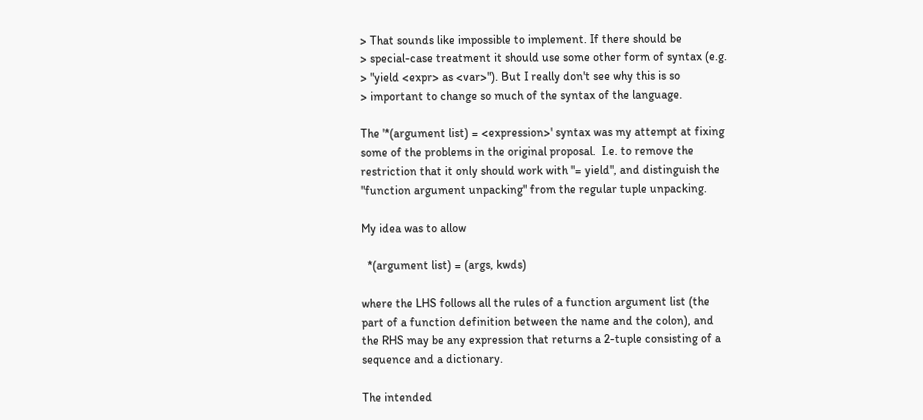> That sounds like impossible to implement. If there should be
> special-case treatment it should use some other form of syntax (e.g.
> "yield <expr> as <var>"). But I really don't see why this is so
> important to change so much of the syntax of the language.

The '*(argument list) = <expression>' syntax was my attempt at fixing
some of the problems in the original proposal.  I.e. to remove the
restriction that it only should work with "= yield", and distinguish the
"function argument unpacking" from the regular tuple unpacking.

My idea was to allow

  *(argument list) = (args, kwds)

where the LHS follows all the rules of a function argument list (the
part of a function definition between the name and the colon), and
the RHS may be any expression that returns a 2-tuple consisting of a
sequence and a dictionary.

The intended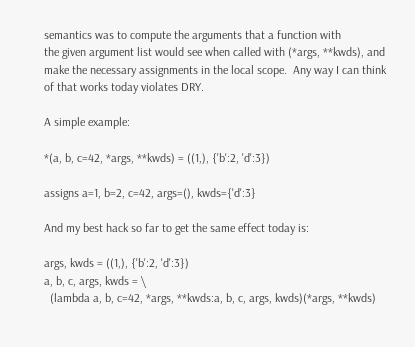semantics was to compute the arguments that a function with
the given argument list would see when called with (*args, **kwds), and
make the necessary assignments in the local scope.  Any way I can think
of that works today violates DRY.

A simple example:

*(a, b, c=42, *args, **kwds) = ((1,), {'b':2, 'd':3})

assigns a=1, b=2, c=42, args=(), kwds={'d':3}

And my best hack so far to get the same effect today is:

args, kwds = ((1,), {'b':2, 'd':3})
a, b, c, args, kwds = \
  (lambda a, b, c=42, *args, **kwds:a, b, c, args, kwds)(*args, **kwds)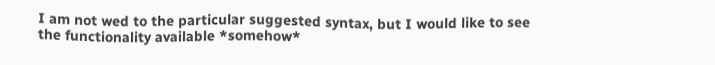I am not wed to the particular suggested syntax, but I would like to see
the functionality available *somehow*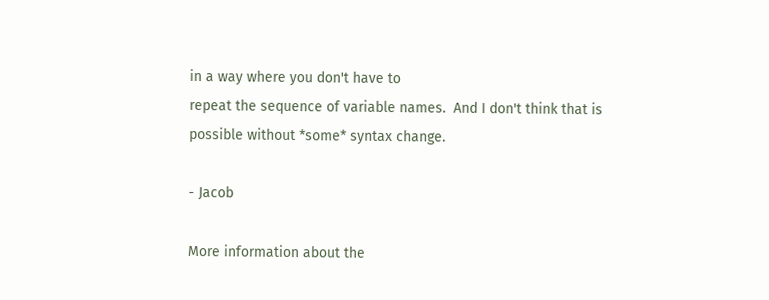in a way where you don't have to
repeat the sequence of variable names.  And I don't think that is
possible without *some* syntax change.

- Jacob

More information about the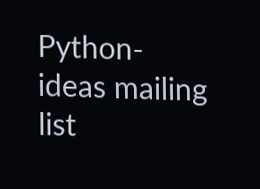Python-ideas mailing list